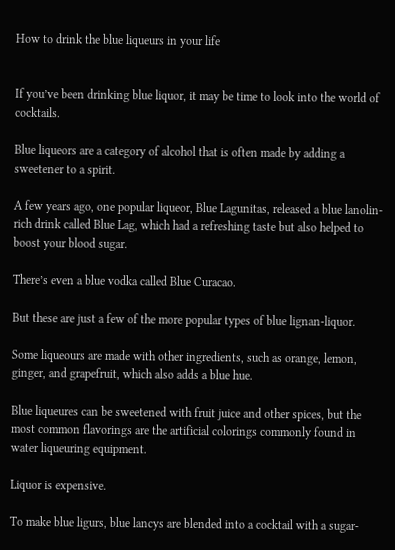How to drink the blue liqueurs in your life


If you’ve been drinking blue liquor, it may be time to look into the world of cocktails.

Blue liqueors are a category of alcohol that is often made by adding a sweetener to a spirit.

A few years ago, one popular liqueor, Blue Lagunitas, released a blue lanolin-rich drink called Blue Lag, which had a refreshing taste but also helped to boost your blood sugar.

There’s even a blue vodka called Blue Curacao.

But these are just a few of the more popular types of blue lignan-liquor.

Some liqueours are made with other ingredients, such as orange, lemon, ginger, and grapefruit, which also adds a blue hue.

Blue liqueures can be sweetened with fruit juice and other spices, but the most common flavorings are the artificial colorings commonly found in water liqueuring equipment.

Liquor is expensive.

To make blue ligurs, blue lancys are blended into a cocktail with a sugar-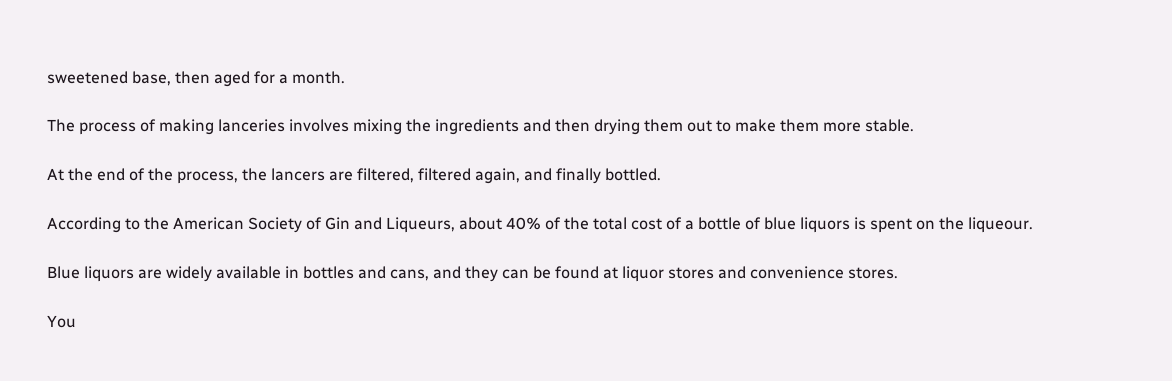sweetened base, then aged for a month.

The process of making lanceries involves mixing the ingredients and then drying them out to make them more stable.

At the end of the process, the lancers are filtered, filtered again, and finally bottled.

According to the American Society of Gin and Liqueurs, about 40% of the total cost of a bottle of blue liquors is spent on the liqueour.

Blue liquors are widely available in bottles and cans, and they can be found at liquor stores and convenience stores.

You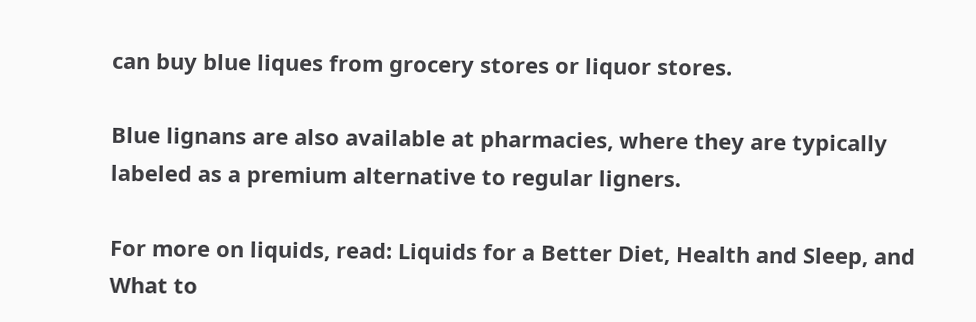can buy blue liques from grocery stores or liquor stores.

Blue lignans are also available at pharmacies, where they are typically labeled as a premium alternative to regular ligners.

For more on liquids, read: Liquids for a Better Diet, Health and Sleep, and What to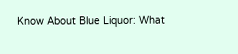Know About Blue Liquor: What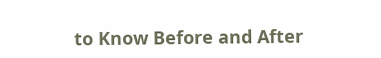to Know Before and After